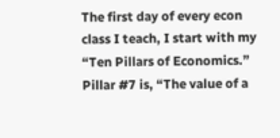The first day of every econ class I teach, I start with my “Ten Pillars of Economics.” Pillar #7 is, “The value of a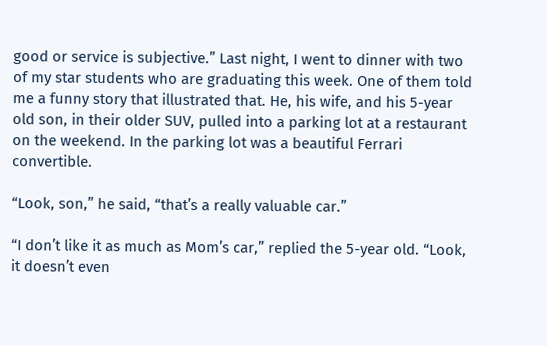good or service is subjective.” Last night, I went to dinner with two of my star students who are graduating this week. One of them told me a funny story that illustrated that. He, his wife, and his 5-year old son, in their older SUV, pulled into a parking lot at a restaurant on the weekend. In the parking lot was a beautiful Ferrari convertible.

“Look, son,” he said, “that’s a really valuable car.”

“I don’t like it as much as Mom’s car,” replied the 5-year old. “Look, it doesn’t even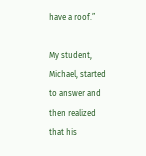have a roof.”

My student, Michael, started to answer and then realized that his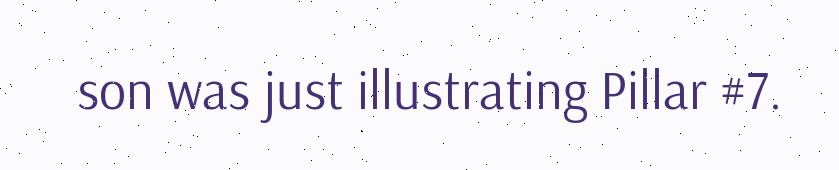son was just illustrating Pillar #7.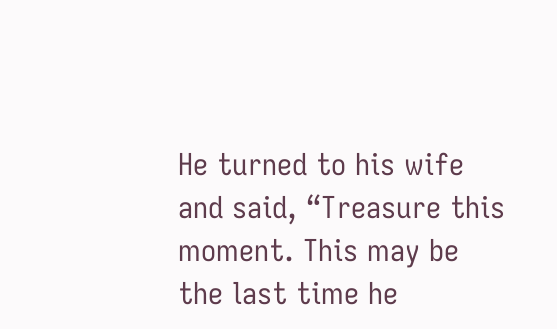He turned to his wife and said, “Treasure this moment. This may be the last time he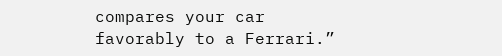compares your car favorably to a Ferrari.”